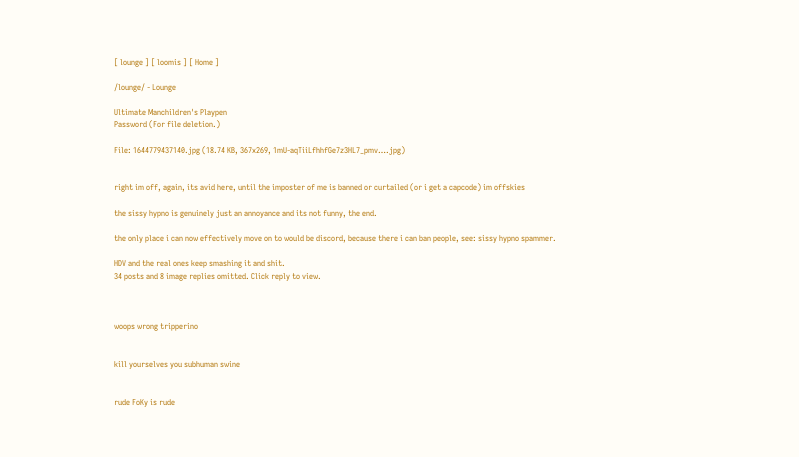[ lounge ] [ loomis ] [ Home ]

/lounge/ - Lounge

Ultimate Manchildren's Playpen
Password (For file deletion.)

File: 1644779437140.jpg (18.74 KB, 367x269, 1mU-aqTiiLfhhfGe7z3HL7_pmv….jpg)


right im off, again, its avid here, until the imposter of me is banned or curtailed (or i get a capcode) im offskies

the sissy hypno is genuinely just an annoyance and its not funny, the end.

the only place i can now effectively move on to would be discord, because there i can ban people, see: sissy hypno spammer.

HDV and the real ones keep smashing it and shit.
34 posts and 8 image replies omitted. Click reply to view.



woops wrong tripperino


kill yourselves you subhuman swine


rude FoKy is rude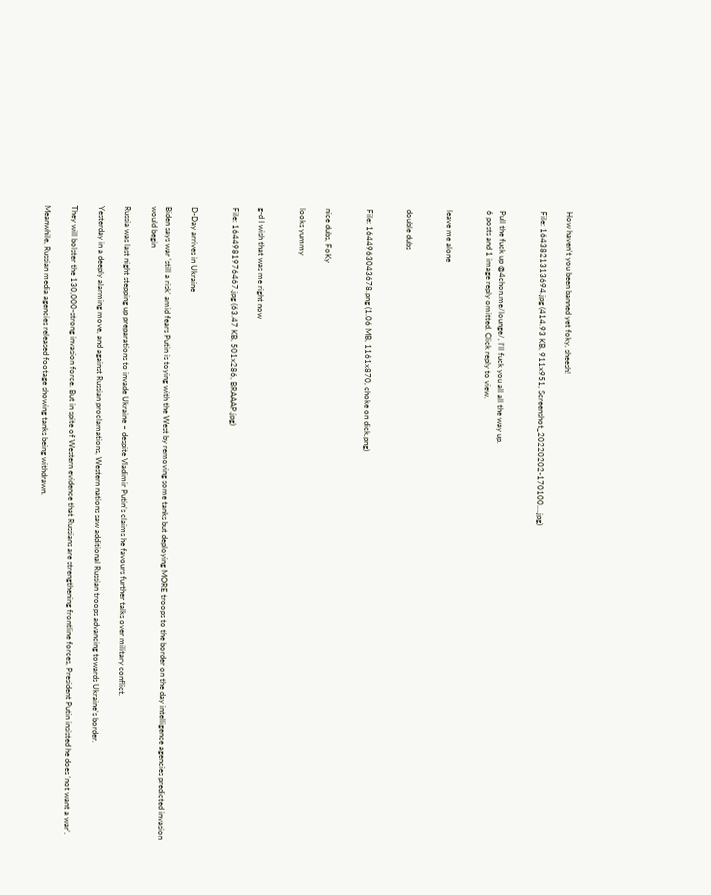How haven't you been banned yet foky, sheesh!

File: 1643821313694.jpg (414.93 KB, 911x951, Screenshot_20220202-170100….jpg)


Pull the fuck up @4chon.me/lounge/, I'll fuck you all all the way up.
6 posts and 1 image reply omitted. Click reply to view.


leave me alone


double dubs


File: 1644963043678.png (1.06 MB, 1161x870, choke on dick.png)


nice dubs, FoKy

looks yummy


g-d I wish that was me right now

File: 1644981976467.jpg (63.47 KB, 501x286, BRAAAP.jpg)


D-Day arrives in Ukraine

Biden says war 'still a risk' amid fears Putin is toying with the West by removing some tanks but deploying MORE troops to the border on the day intelligence agencies predicted invasion would begin

Russia was last night stepping up preparations to invade Ukraine – despite Vladimir Putin’s claims he favours further talks over military conflict.

Yesterday in a deeply alarming move, and against Russian proclamations, Western nations saw additional Russian troops advancing towards Ukraine’s border.

They will bolster the 130,000-strong invasion force. But in spite of Western evidence that Russians are strengthening frontline forces, President Putin insisted he does ‘not want a war’.

Meanwhile, Russian media agencies released footage showing tanks being withdrawn.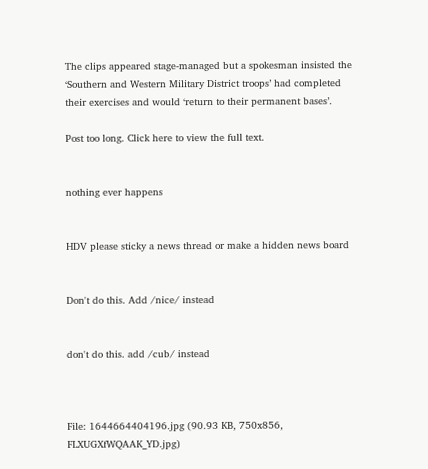The clips appeared stage-managed but a spokesman insisted the ‘Southern and Western Military District troops’ had completed their exercises and would ‘return to their permanent bases’.

Post too long. Click here to view the full text.


nothing ever happens


HDV please sticky a news thread or make a hidden news board


Don't do this. Add /nice/ instead


don't do this. add /cub/ instead



File: 1644664404196.jpg (90.93 KB, 750x856, FLXUGXfWQAAK_YD.jpg)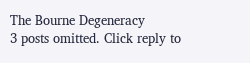The Bourne Degeneracy
3 posts omitted. Click reply to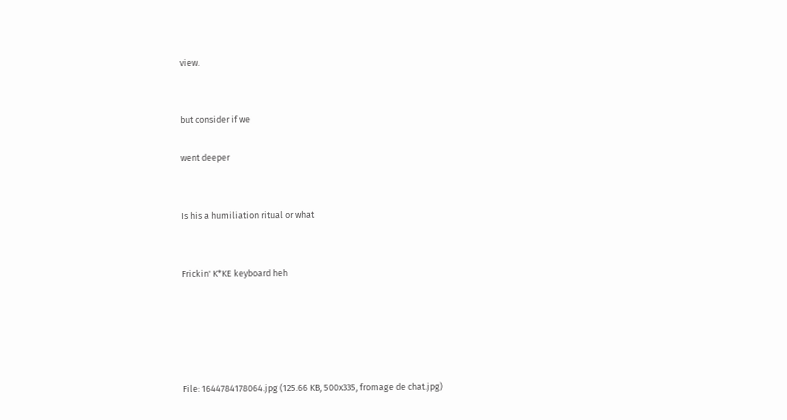view.


but consider if we

went deeper


Is his a humiliation ritual or what


Frickin' K*KE keyboard heh





File: 1644784178064.jpg (125.66 KB, 500x335, fromage de chat.jpg)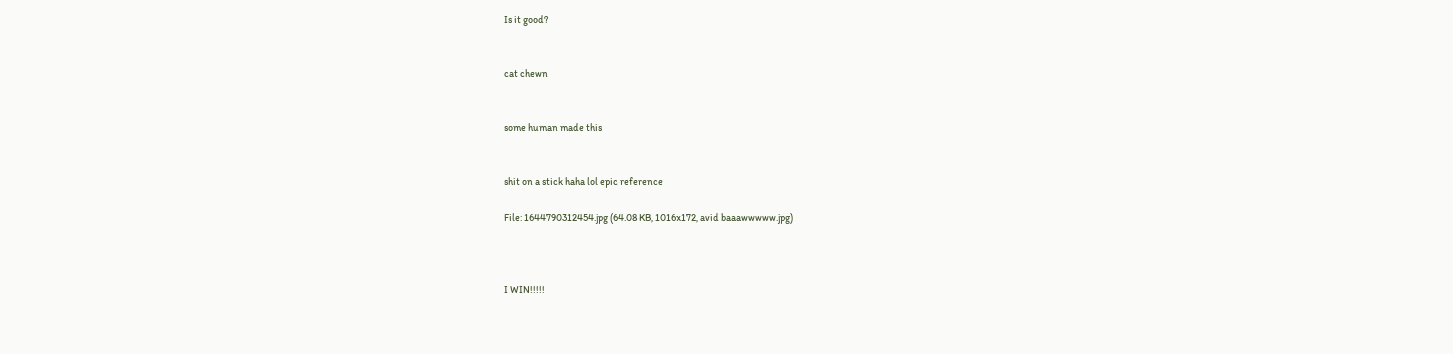Is it good?


cat chewn


some human made this


shit on a stick haha lol epic reference

File: 1644790312454.jpg (64.08 KB, 1016x172, avid baaawwwww.jpg)



I WIN!!!!!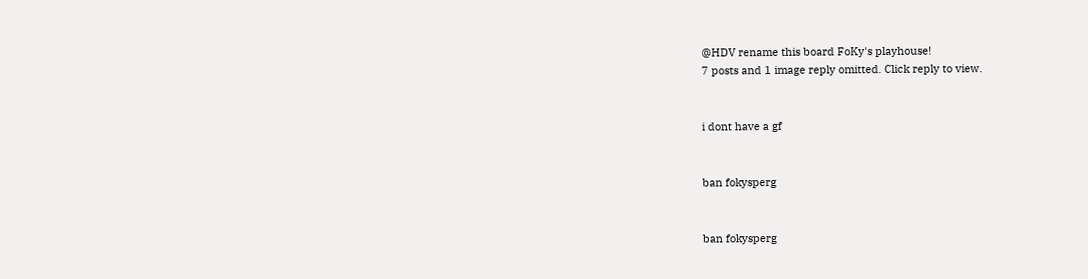@HDV rename this board FoKy's playhouse!
7 posts and 1 image reply omitted. Click reply to view.


i dont have a gf


ban fokysperg


ban fokysperg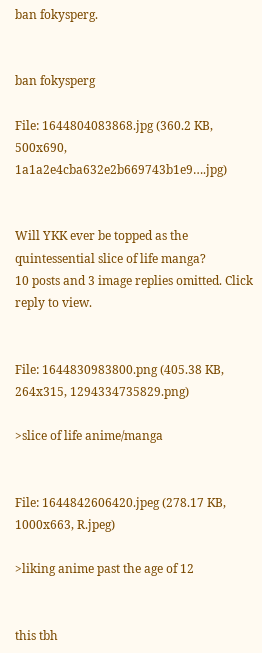ban fokysperg.


ban fokysperg

File: 1644804083868.jpg (360.2 KB, 500x690, 1a1a2e4cba632e2b669743b1e9….jpg)


Will YKK ever be topped as the quintessential slice of life manga?
10 posts and 3 image replies omitted. Click reply to view.


File: 1644830983800.png (405.38 KB, 264x315, 1294334735829.png)

>slice of life anime/manga


File: 1644842606420.jpeg (278.17 KB, 1000x663, R.jpeg)

>liking anime past the age of 12


this tbh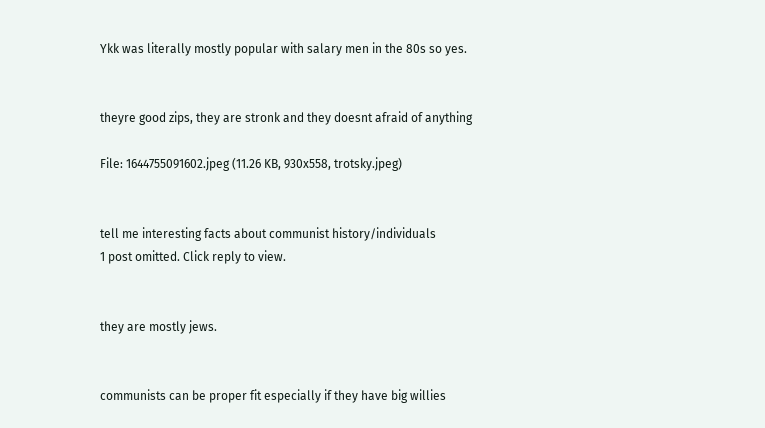Ykk was literally mostly popular with salary men in the 80s so yes.


theyre good zips, they are stronk and they doesnt afraid of anything

File: 1644755091602.jpeg (11.26 KB, 930x558, trotsky.jpeg)


tell me interesting facts about communist history/individuals
1 post omitted. Click reply to view.


they are mostly jews.


communists can be proper fit especially if they have big willies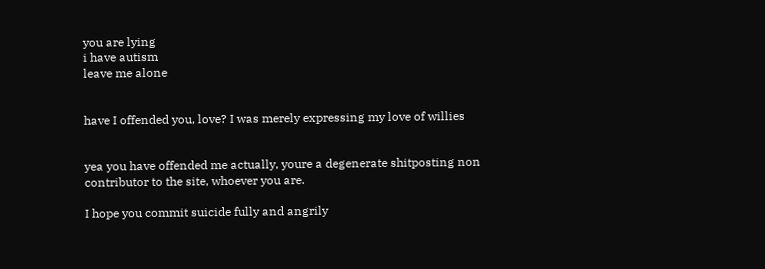you are lying
i have autism
leave me alone


have I offended you, love? I was merely expressing my love of willies


yea you have offended me actually, youre a degenerate shitposting non contributor to the site, whoever you are.

I hope you commit suicide fully and angrily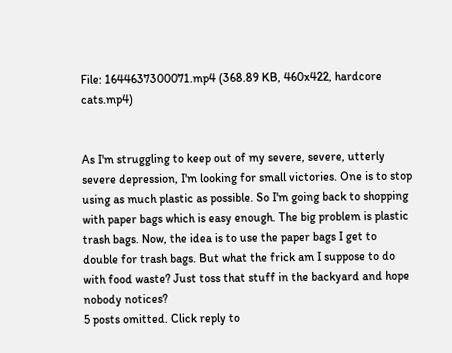File: 1644637300071.mp4 (368.89 KB, 460x422, hardcore cats.mp4)


As I'm struggling to keep out of my severe, severe, utterly severe depression, I'm looking for small victories. One is to stop using as much plastic as possible. So I'm going back to shopping with paper bags which is easy enough. The big problem is plastic trash bags. Now, the idea is to use the paper bags I get to double for trash bags. But what the frick am I suppose to do with food waste? Just toss that stuff in the backyard and hope nobody notices?
5 posts omitted. Click reply to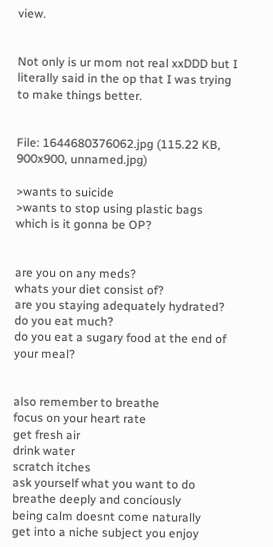view.


Not only is ur mom not real xxDDD but I literally said in the op that I was trying to make things better.


File: 1644680376062.jpg (115.22 KB, 900x900, unnamed.jpg)

>wants to suicide
>wants to stop using plastic bags
which is it gonna be OP?


are you on any meds?
whats your diet consist of?
are you staying adequately hydrated?
do you eat much?
do you eat a sugary food at the end of your meal?


also remember to breathe
focus on your heart rate
get fresh air
drink water
scratch itches
ask yourself what you want to do
breathe deeply and conciously
being calm doesnt come naturally
get into a niche subject you enjoy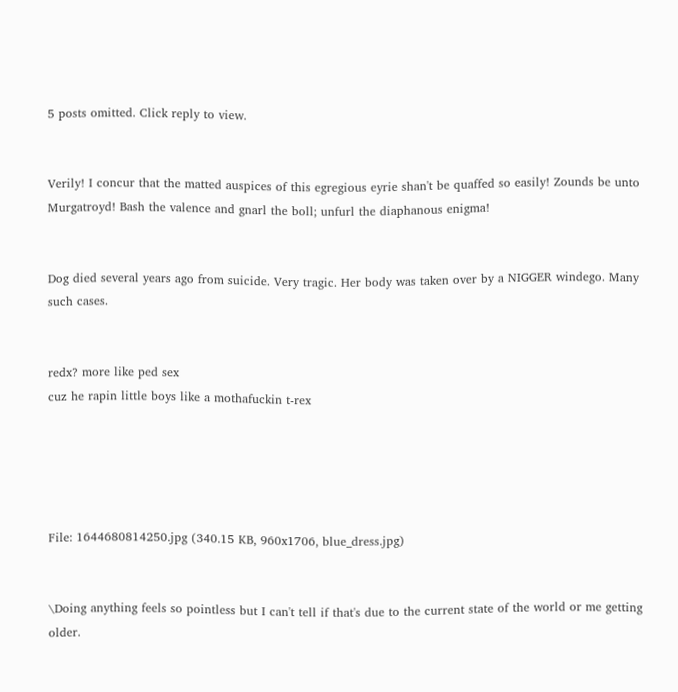5 posts omitted. Click reply to view.


Verily! I concur that the matted auspices of this egregious eyrie shan't be quaffed so easily! Zounds be unto Murgatroyd! Bash the valence and gnarl the boll; unfurl the diaphanous enigma!


Dog died several years ago from suicide. Very tragic. Her body was taken over by a NIGGER windego. Many such cases.


redx? more like ped sex
cuz he rapin little boys like a mothafuckin t-rex





File: 1644680814250.jpg (340.15 KB, 960x1706, blue_dress.jpg)


\Doing anything feels so pointless but I can't tell if that's due to the current state of the world or me getting older.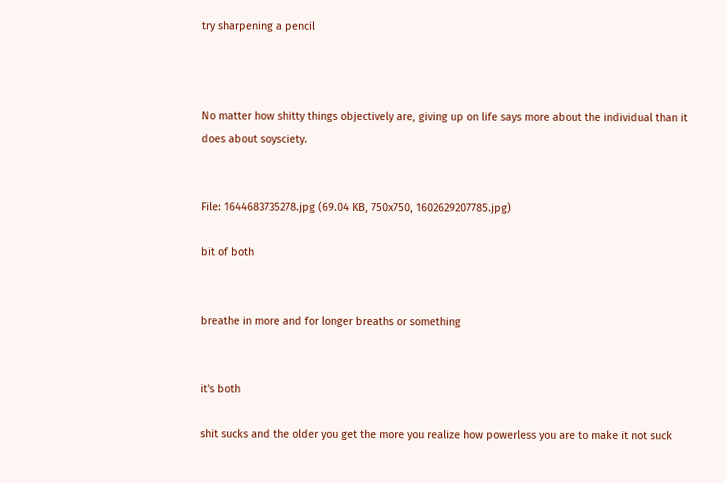try sharpening a pencil



No matter how shitty things objectively are, giving up on life says more about the individual than it does about soysciety.


File: 1644683735278.jpg (69.04 KB, 750x750, 1602629207785.jpg)

bit of both


breathe in more and for longer breaths or something


it's both

shit sucks and the older you get the more you realize how powerless you are to make it not suck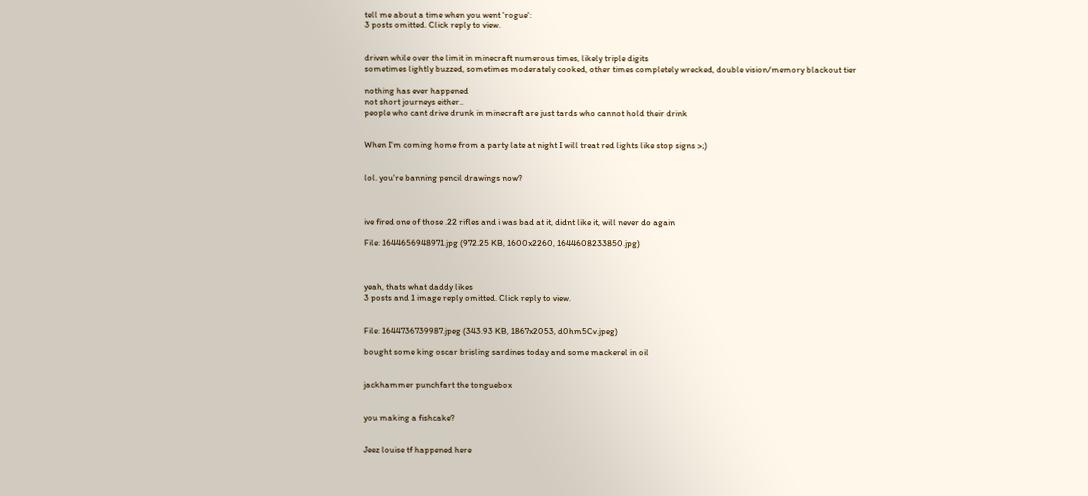tell me about a time when you went 'rogue':
3 posts omitted. Click reply to view.


driven while over the limit in minecraft numerous times, likely triple digits
sometimes lightly buzzed, sometimes moderately cooked, other times completely wrecked, double vision/memory blackout tier

nothing has ever happened
not short journeys either..
people who cant drive drunk in minecraft are just tards who cannot hold their drink


When I'm coming home from a party late at night I will treat red lights like stop signs >;)


lol. you're banning pencil drawings now?



ive fired one of those .22 rifles and i was bad at it, didnt like it, will never do again

File: 1644656948971.jpg (972.25 KB, 1600x2260, 1644608233850.jpg)



yeah, thats what daddy likes
3 posts and 1 image reply omitted. Click reply to view.


File: 1644736739987.jpeg (343.93 KB, 1867x2053, d0hm5Cv.jpeg)

bought some king oscar brisling sardines today and some mackerel in oil


jackhammer punchfart the tonguebox


you making a fishcake?


Jeez louise tf happened here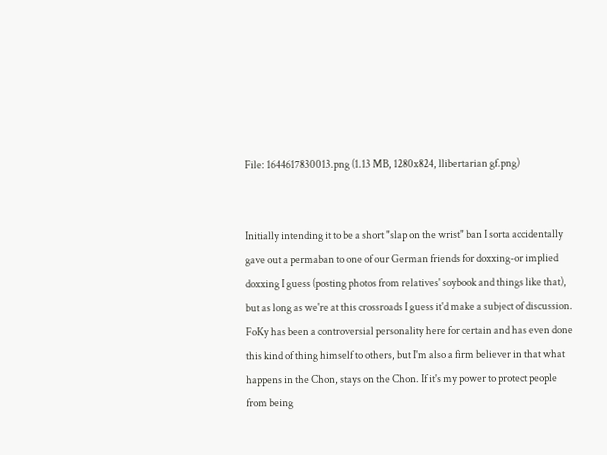File: 1644617830013.png (1.13 MB, 1280x824, llibertarian gf.png)


Initially intending it to be a short "slap on the wrist" ban I sorta accidentally gave out a permaban to one of our German friends for doxxing-or implied doxxing I guess (posting photos from relatives' soybook and things like that), but as long as we're at this crossroads I guess it'd make a subject of discussion. FoKy has been a controversial personality here for certain and has even done this kind of thing himself to others, but I'm also a firm believer in that what happens in the Chon, stays on the Chon. If it's my power to protect people from being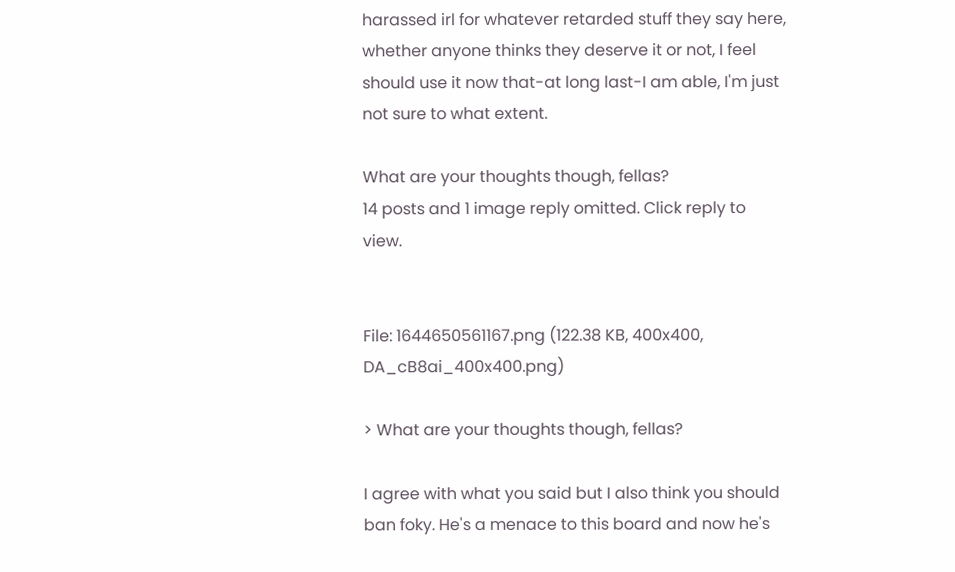harassed irl for whatever retarded stuff they say here, whether anyone thinks they deserve it or not, I feel should use it now that-at long last-I am able, I'm just not sure to what extent.

What are your thoughts though, fellas?
14 posts and 1 image reply omitted. Click reply to view.


File: 1644650561167.png (122.38 KB, 400x400, DA_cB8ai_400x400.png)

> What are your thoughts though, fellas?

I agree with what you said but I also think you should ban foky. He's a menace to this board and now he's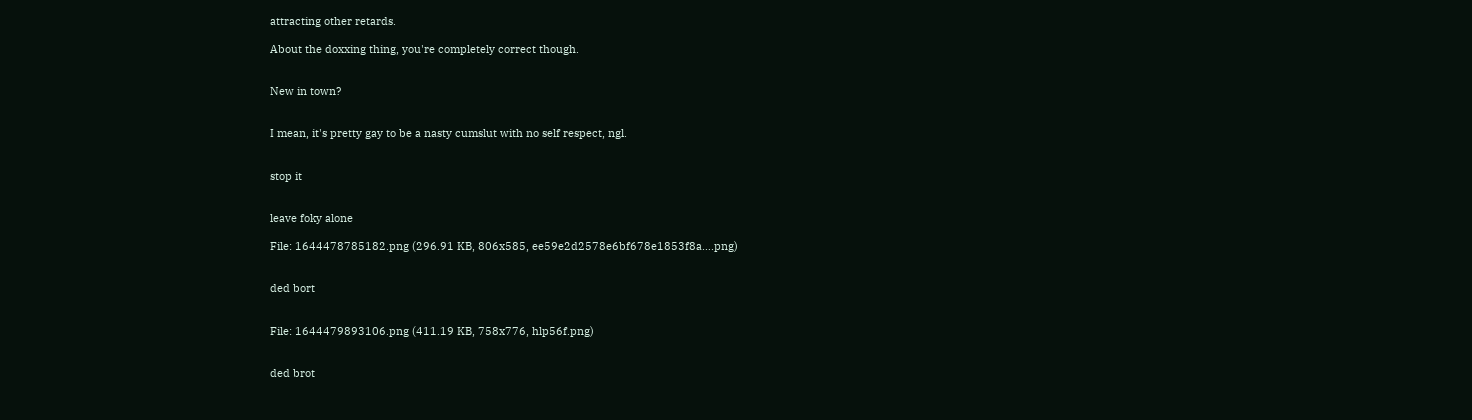attracting other retards.

About the doxxing thing, you're completely correct though.


New in town?


I mean, it's pretty gay to be a nasty cumslut with no self respect, ngl.


stop it


leave foky alone

File: 1644478785182.png (296.91 KB, 806x585, ee59e2d2578e6bf678e1853f8a….png)


ded bort


File: 1644479893106.png (411.19 KB, 758x776, hlp56f.png)


ded brot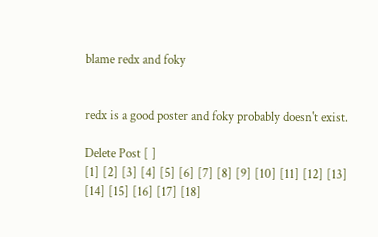blame redx and foky


redx is a good poster and foky probably doesn't exist.

Delete Post [ ]
[1] [2] [3] [4] [5] [6] [7] [8] [9] [10] [11] [12] [13] [14] [15] [16] [17] [18]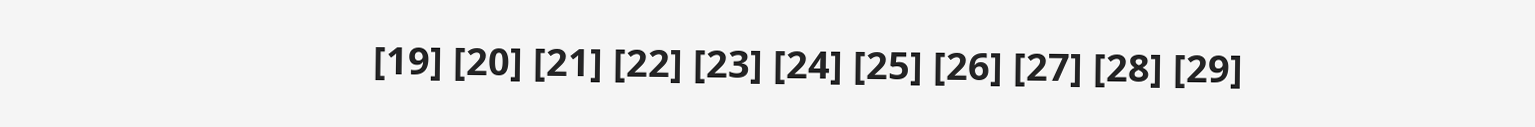[19] [20] [21] [22] [23] [24] [25] [26] [27] [28] [29]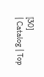[30]
| Catalog | Top